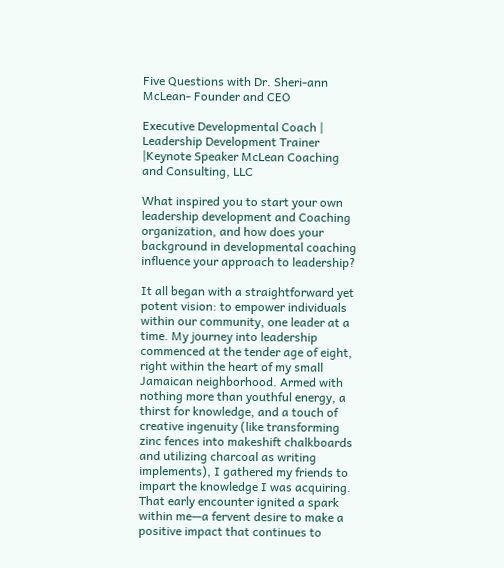Five Questions with Dr. Sheri-ann McLean- Founder and CEO

Executive Developmental Coach | Leadership Development Trainer |Keynote Speaker McLean Coaching and Consulting, LLC

What inspired you to start your own leadership development and Coaching organization, and how does your background in developmental coaching influence your approach to leadership?

It all began with a straightforward yet potent vision: to empower individuals within our community, one leader at a time. My journey into leadership commenced at the tender age of eight, right within the heart of my small Jamaican neighborhood. Armed with nothing more than youthful energy, a thirst for knowledge, and a touch of creative ingenuity (like transforming zinc fences into makeshift chalkboards and utilizing charcoal as writing implements), I gathered my friends to impart the knowledge I was acquiring. That early encounter ignited a spark within me—a fervent desire to make a positive impact that continues to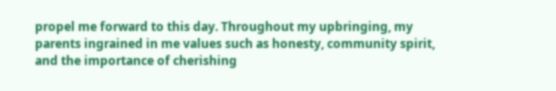propel me forward to this day. Throughout my upbringing, my parents ingrained in me values such as honesty, community spirit, and the importance of cherishing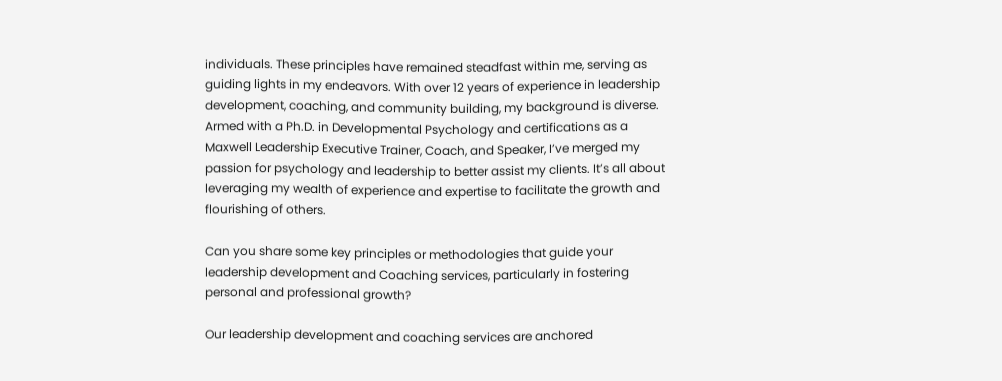individuals. These principles have remained steadfast within me, serving as guiding lights in my endeavors. With over 12 years of experience in leadership development, coaching, and community building, my background is diverse. Armed with a Ph.D. in Developmental Psychology and certifications as a Maxwell Leadership Executive Trainer, Coach, and Speaker, I’ve merged my passion for psychology and leadership to better assist my clients. It’s all about leveraging my wealth of experience and expertise to facilitate the growth and flourishing of others.

Can you share some key principles or methodologies that guide your leadership development and Coaching services, particularly in fostering personal and professional growth?

Our leadership development and coaching services are anchored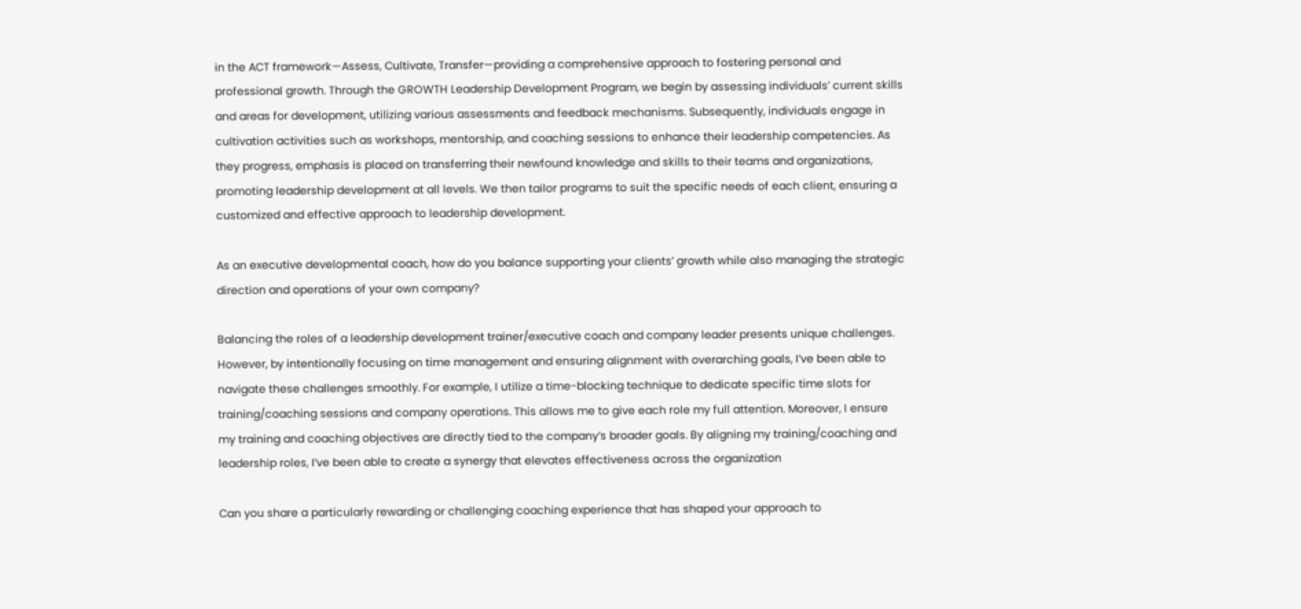in the ACT framework—Assess, Cultivate, Transfer—providing a comprehensive approach to fostering personal and professional growth. Through the GROWTH Leadership Development Program, we begin by assessing individuals’ current skills and areas for development, utilizing various assessments and feedback mechanisms. Subsequently, individuals engage in cultivation activities such as workshops, mentorship, and coaching sessions to enhance their leadership competencies. As they progress, emphasis is placed on transferring their newfound knowledge and skills to their teams and organizations, promoting leadership development at all levels. We then tailor programs to suit the specific needs of each client, ensuring a customized and effective approach to leadership development.

As an executive developmental coach, how do you balance supporting your clients’ growth while also managing the strategic direction and operations of your own company?

Balancing the roles of a leadership development trainer/executive coach and company leader presents unique challenges. However, by intentionally focusing on time management and ensuring alignment with overarching goals, I’ve been able to navigate these challenges smoothly. For example, I utilize a time-blocking technique to dedicate specific time slots for training/coaching sessions and company operations. This allows me to give each role my full attention. Moreover, I ensure my training and coaching objectives are directly tied to the company’s broader goals. By aligning my training/coaching and leadership roles, I’ve been able to create a synergy that elevates effectiveness across the organization

Can you share a particularly rewarding or challenging coaching experience that has shaped your approach to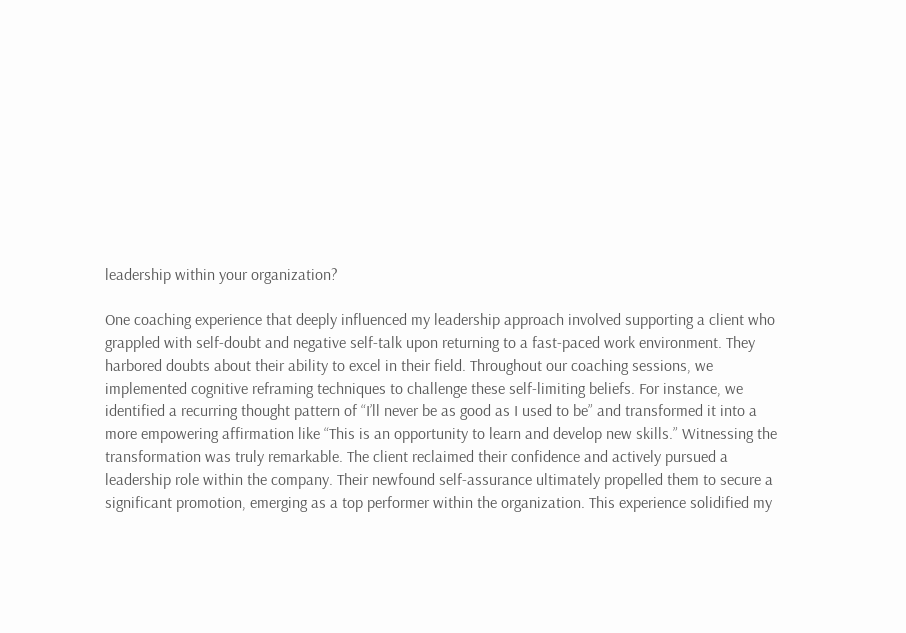leadership within your organization?

One coaching experience that deeply influenced my leadership approach involved supporting a client who grappled with self-doubt and negative self-talk upon returning to a fast-paced work environment. They harbored doubts about their ability to excel in their field. Throughout our coaching sessions, we implemented cognitive reframing techniques to challenge these self-limiting beliefs. For instance, we identified a recurring thought pattern of “I’ll never be as good as I used to be” and transformed it into a more empowering affirmation like “This is an opportunity to learn and develop new skills.” Witnessing the transformation was truly remarkable. The client reclaimed their confidence and actively pursued a leadership role within the company. Their newfound self-assurance ultimately propelled them to secure a significant promotion, emerging as a top performer within the organization. This experience solidified my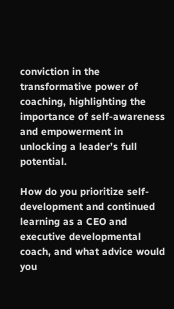conviction in the transformative power of coaching, highlighting the importance of self-awareness and empowerment in unlocking a leader’s full potential.

How do you prioritize self-development and continued learning as a CEO and executive developmental coach, and what advice would you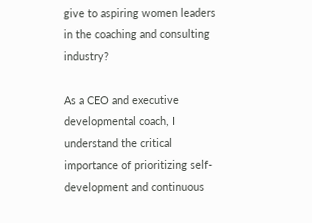give to aspiring women leaders in the coaching and consulting industry?

As a CEO and executive developmental coach, I understand the critical importance of prioritizing self-development and continuous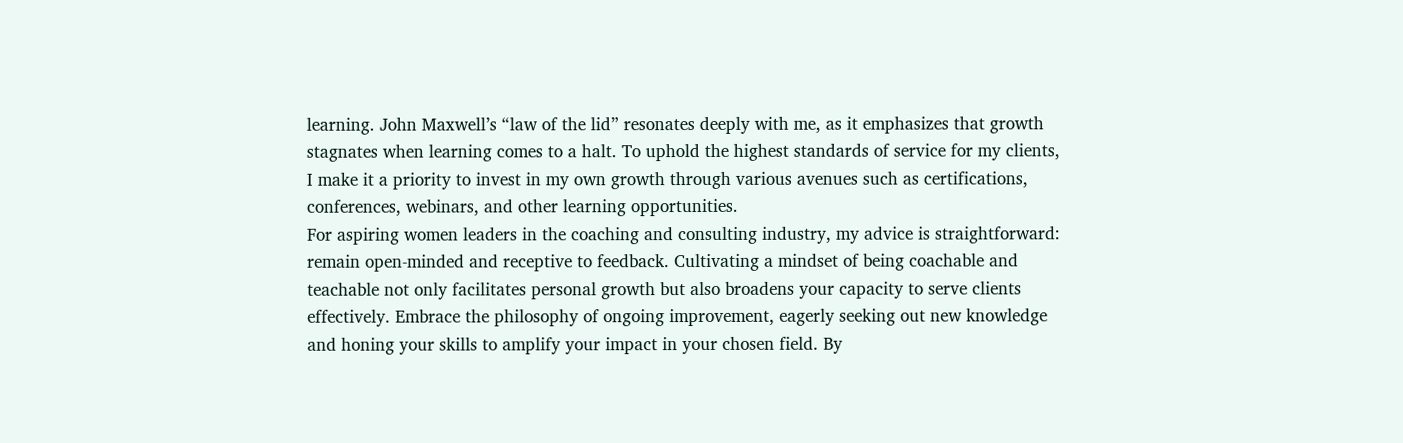learning. John Maxwell’s “law of the lid” resonates deeply with me, as it emphasizes that growth stagnates when learning comes to a halt. To uphold the highest standards of service for my clients, I make it a priority to invest in my own growth through various avenues such as certifications, conferences, webinars, and other learning opportunities.
For aspiring women leaders in the coaching and consulting industry, my advice is straightforward: remain open-minded and receptive to feedback. Cultivating a mindset of being coachable and teachable not only facilitates personal growth but also broadens your capacity to serve clients effectively. Embrace the philosophy of ongoing improvement, eagerly seeking out new knowledge and honing your skills to amplify your impact in your chosen field. By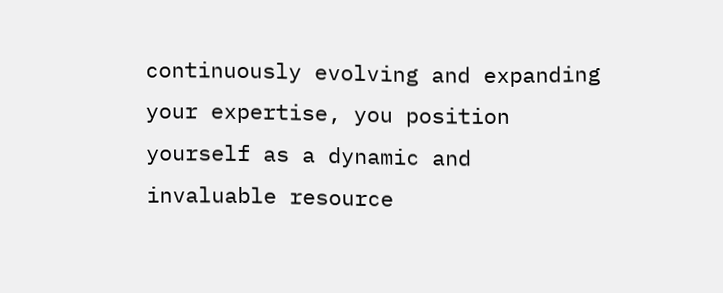continuously evolving and expanding your expertise, you position yourself as a dynamic and invaluable resource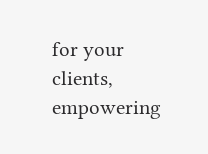for your clients, empowering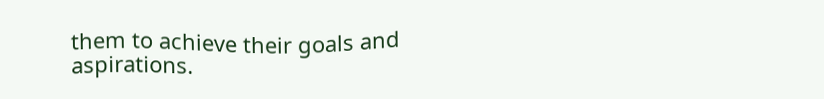them to achieve their goals and aspirations.